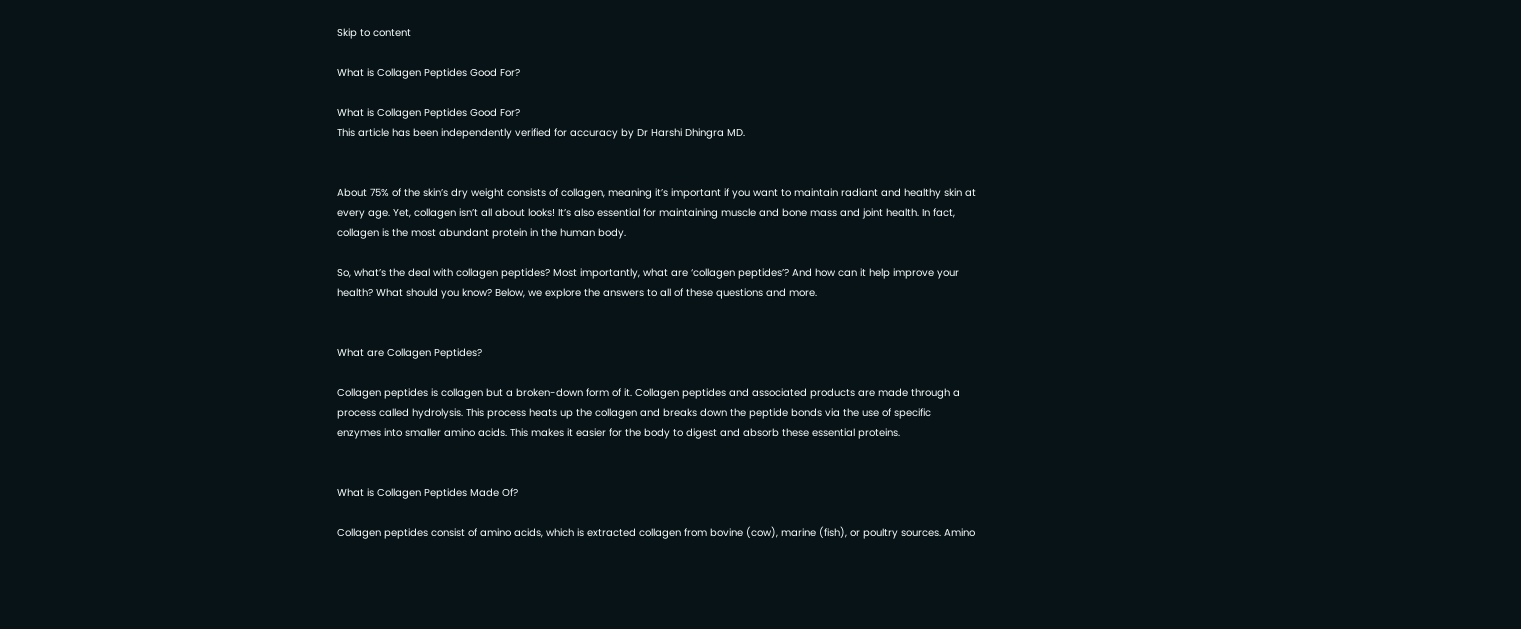Skip to content

What is Collagen Peptides Good For?

What is Collagen Peptides Good For?
This article has been independently verified for accuracy by Dr Harshi Dhingra MD.


About 75% of the skin’s dry weight consists of collagen, meaning it’s important if you want to maintain radiant and healthy skin at every age. Yet, collagen isn’t all about looks! It’s also essential for maintaining muscle and bone mass and joint health. In fact, collagen is the most abundant protein in the human body.

So, what’s the deal with collagen peptides? Most importantly, what are ‘collagen peptides’? And how can it help improve your health? What should you know? Below, we explore the answers to all of these questions and more.


What are Collagen Peptides?

Collagen peptides is collagen but a broken-down form of it. Collagen peptides and associated products are made through a process called hydrolysis. This process heats up the collagen and breaks down the peptide bonds via the use of specific enzymes into smaller amino acids. This makes it easier for the body to digest and absorb these essential proteins.


What is Collagen Peptides Made Of?

Collagen peptides consist of amino acids, which is extracted collagen from bovine (cow), marine (fish), or poultry sources. Amino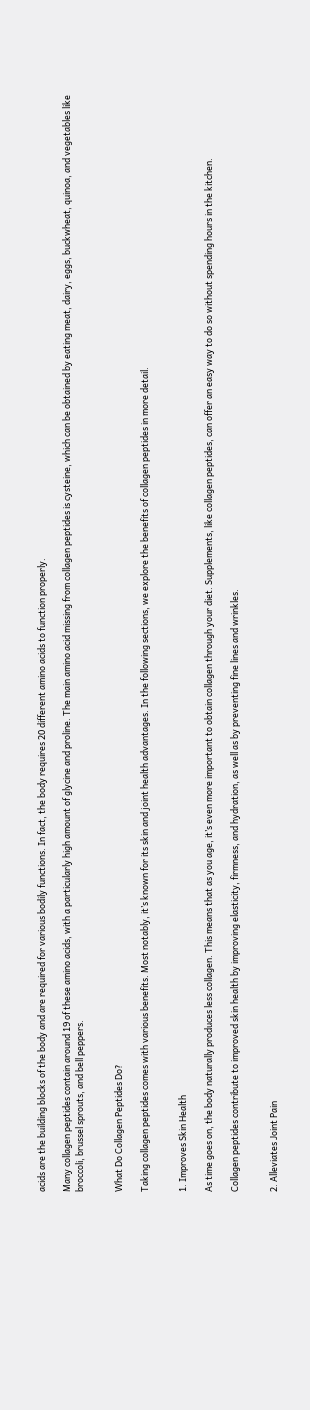acids are the building blocks of the body and are required for various bodily functions. In fact, the body requires 20 different amino acids to function properly.

Many collagen peptides contain around 19 of these amino acids, with a particularly high amount of glycine and proline. The main amino acid missing from collagen peptides is cysteine, which can be obtained by eating meat, dairy, eggs, buckwheat, quinoa, and vegetables like broccoli, brussel sprouts, and bell peppers.


What Do Collagen Peptides Do?

Taking collagen peptides comes with various benefits. Most notably, it’s known for its skin and joint health advantages. In the following sections, we explore the benefits of collagen peptides in more detail.


1. Improves Skin Health

As time goes on, the body naturally produces less collagen. This means that as you age, it’s even more important to obtain collagen through your diet. Supplements, like collagen peptides, can offer an easy way to do so without spending hours in the kitchen.

Collagen peptides contribute to improved skin health by improving elasticity, firmness, and hydration, as well as by preventing fine lines and wrinkles.


2. Alleviates Joint Pain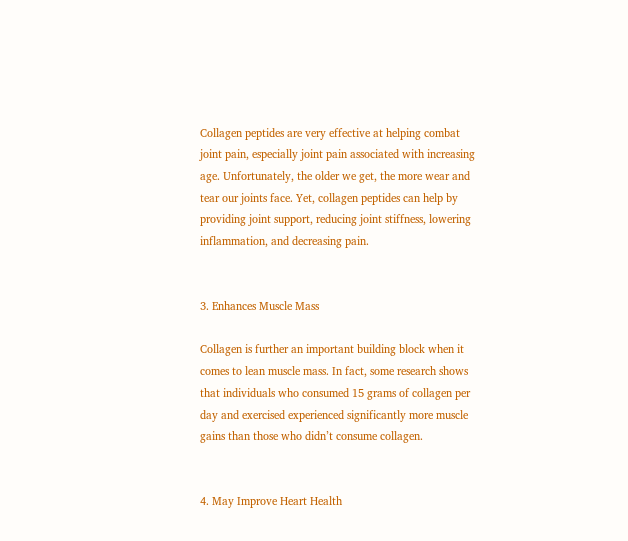Collagen peptides are very effective at helping combat joint pain, especially joint pain associated with increasing age. Unfortunately, the older we get, the more wear and tear our joints face. Yet, collagen peptides can help by providing joint support, reducing joint stiffness, lowering inflammation, and decreasing pain.


3. Enhances Muscle Mass

Collagen is further an important building block when it comes to lean muscle mass. In fact, some research shows that individuals who consumed 15 grams of collagen per day and exercised experienced significantly more muscle gains than those who didn’t consume collagen.


4. May Improve Heart Health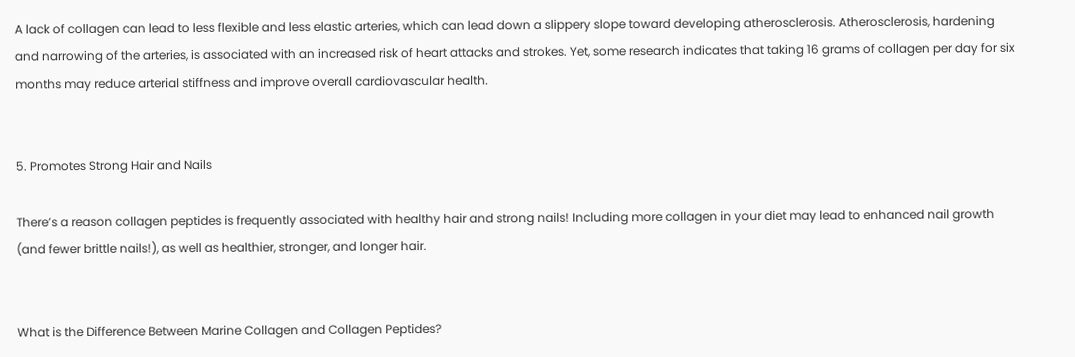A lack of collagen can lead to less flexible and less elastic arteries, which can lead down a slippery slope toward developing atherosclerosis. Atherosclerosis, hardening and narrowing of the arteries, is associated with an increased risk of heart attacks and strokes. Yet, some research indicates that taking 16 grams of collagen per day for six months may reduce arterial stiffness and improve overall cardiovascular health.


5. Promotes Strong Hair and Nails

There’s a reason collagen peptides is frequently associated with healthy hair and strong nails! Including more collagen in your diet may lead to enhanced nail growth (and fewer brittle nails!), as well as healthier, stronger, and longer hair.


What is the Difference Between Marine Collagen and Collagen Peptides?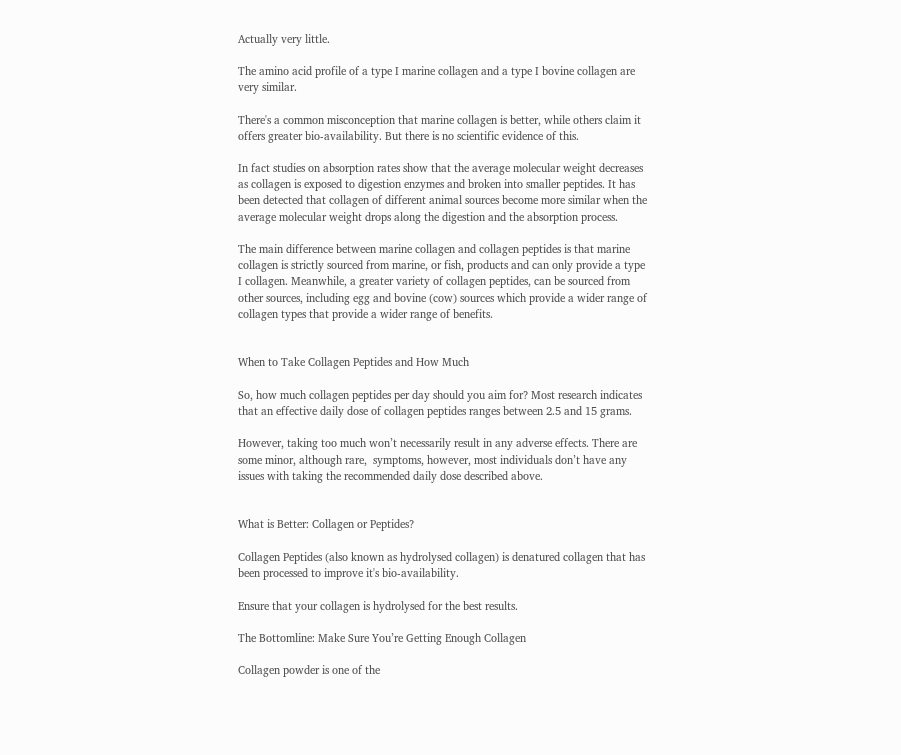Actually very little.

The amino acid profile of a type I marine collagen and a type I bovine collagen are very similar.

There's a common misconception that marine collagen is better, while others claim it offers greater bio-availability. But there is no scientific evidence of this.

In fact studies on absorption rates show that the average molecular weight decreases as collagen is exposed to digestion enzymes and broken into smaller peptides. It has been detected that collagen of different animal sources become more similar when the average molecular weight drops along the digestion and the absorption process.

The main difference between marine collagen and collagen peptides is that marine collagen is strictly sourced from marine, or fish, products and can only provide a type I collagen. Meanwhile, a greater variety of collagen peptides, can be sourced from other sources, including egg and bovine (cow) sources which provide a wider range of collagen types that provide a wider range of benefits.


When to Take Collagen Peptides and How Much

So, how much collagen peptides per day should you aim for? Most research indicates that an effective daily dose of collagen peptides ranges between 2.5 and 15 grams.

However, taking too much won’t necessarily result in any adverse effects. There are some minor, although rare,  symptoms, however, most individuals don’t have any issues with taking the recommended daily dose described above.


What is Better: Collagen or Peptides?

Collagen Peptides (also known as hydrolysed collagen) is denatured collagen that has been processed to improve it's bio-availability.

Ensure that your collagen is hydrolysed for the best results.

The Bottomline: Make Sure You’re Getting Enough Collagen

Collagen powder is one of the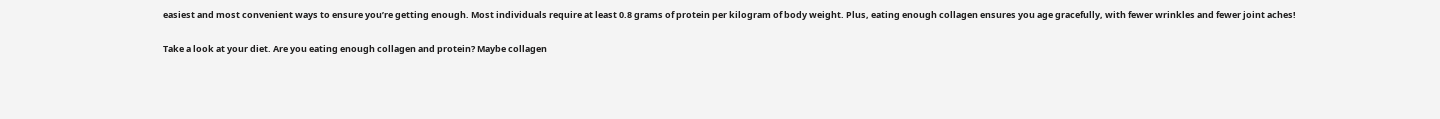easiest and most convenient ways to ensure you’re getting enough. Most individuals require at least 0.8 grams of protein per kilogram of body weight. Plus, eating enough collagen ensures you age gracefully, with fewer wrinkles and fewer joint aches!

Take a look at your diet. Are you eating enough collagen and protein? Maybe collagen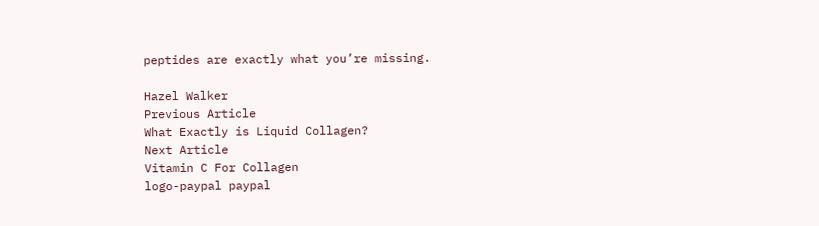peptides are exactly what you’re missing.

Hazel Walker
Previous Article
What Exactly is Liquid Collagen?
Next Article
Vitamin C For Collagen
logo-paypal paypal